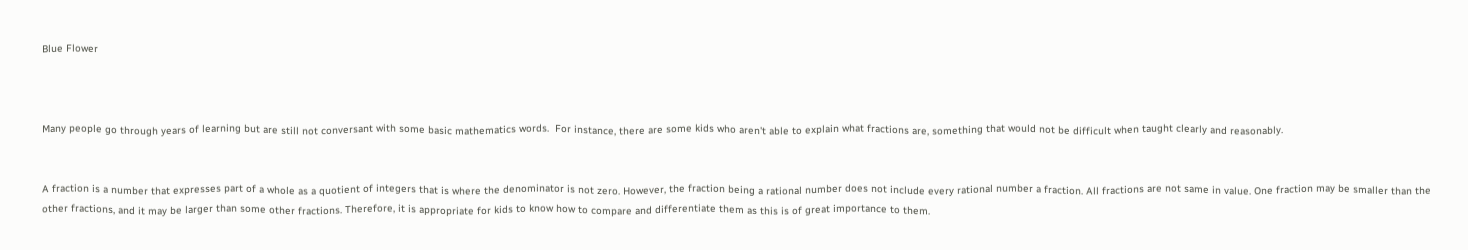Blue Flower



Many people go through years of learning but are still not conversant with some basic mathematics words.  For instance, there are some kids who aren't able to explain what fractions are, something that would not be difficult when taught clearly and reasonably.


A fraction is a number that expresses part of a whole as a quotient of integers that is where the denominator is not zero. However, the fraction being a rational number does not include every rational number a fraction. All fractions are not same in value. One fraction may be smaller than the other fractions, and it may be larger than some other fractions. Therefore, it is appropriate for kids to know how to compare and differentiate them as this is of great importance to them.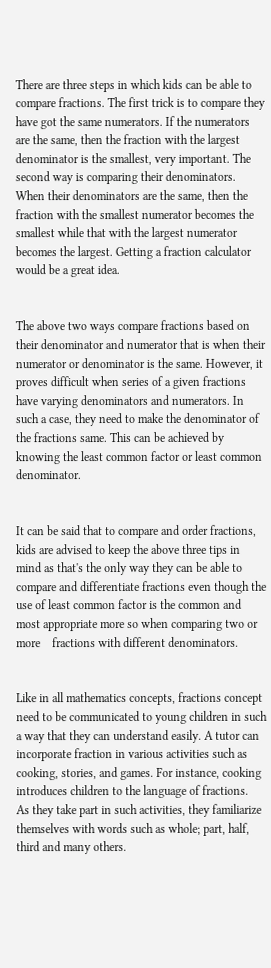There are three steps in which kids can be able to compare fractions. The first trick is to compare they have got the same numerators. If the numerators are the same, then the fraction with the largest denominator is the smallest, very important. The second way is comparing their denominators. When their denominators are the same, then the fraction with the smallest numerator becomes the smallest while that with the largest numerator becomes the largest. Getting a fraction calculator would be a great idea.


The above two ways compare fractions based on their denominator and numerator that is when their numerator or denominator is the same. However, it proves difficult when series of a given fractions have varying denominators and numerators. In such a case, they need to make the denominator of the fractions same. This can be achieved by knowing the least common factor or least common denominator.


It can be said that to compare and order fractions, kids are advised to keep the above three tips in mind as that's the only way they can be able to compare and differentiate fractions even though the use of least common factor is the common and most appropriate more so when comparing two or more    fractions with different denominators.


Like in all mathematics concepts, fractions concept need to be communicated to young children in such a way that they can understand easily. A tutor can incorporate fraction in various activities such as cooking, stories, and games. For instance, cooking introduces children to the language of fractions.  As they take part in such activities, they familiarize themselves with words such as whole; part, half, third and many others.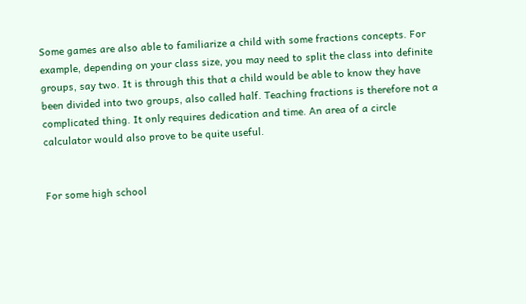Some games are also able to familiarize a child with some fractions concepts. For example, depending on your class size, you may need to split the class into definite groups, say two. It is through this that a child would be able to know they have been divided into two groups, also called half. Teaching fractions is therefore not a complicated thing. It only requires dedication and time. An area of a circle calculator would also prove to be quite useful.


For some high school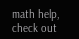math help, check out